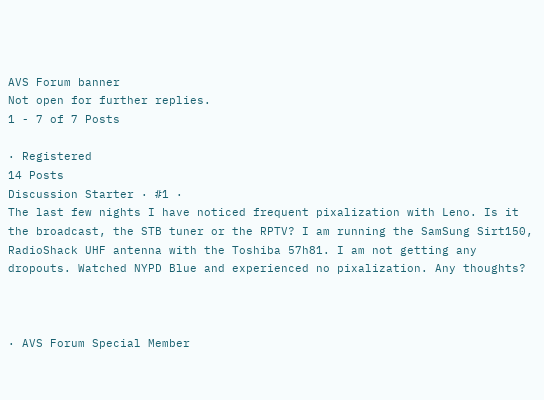AVS Forum banner
Not open for further replies.
1 - 7 of 7 Posts

· Registered
14 Posts
Discussion Starter · #1 ·
The last few nights I have noticed frequent pixalization with Leno. Is it the broadcast, the STB tuner or the RPTV? I am running the SamSung Sirt150, RadioShack UHF antenna with the Toshiba 57h81. I am not getting any dropouts. Watched NYPD Blue and experienced no pixalization. Any thoughts?



· AVS Forum Special Member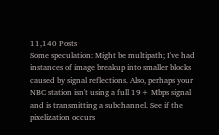11,140 Posts
Some speculation: Might be multipath; I've had instances of image breakup into smaller blocks caused by signal reflections. Also, perhaps your NBC station isn't using a full 19+ Mbps signal and is transmitting a subchannel. See if the pixelization occurs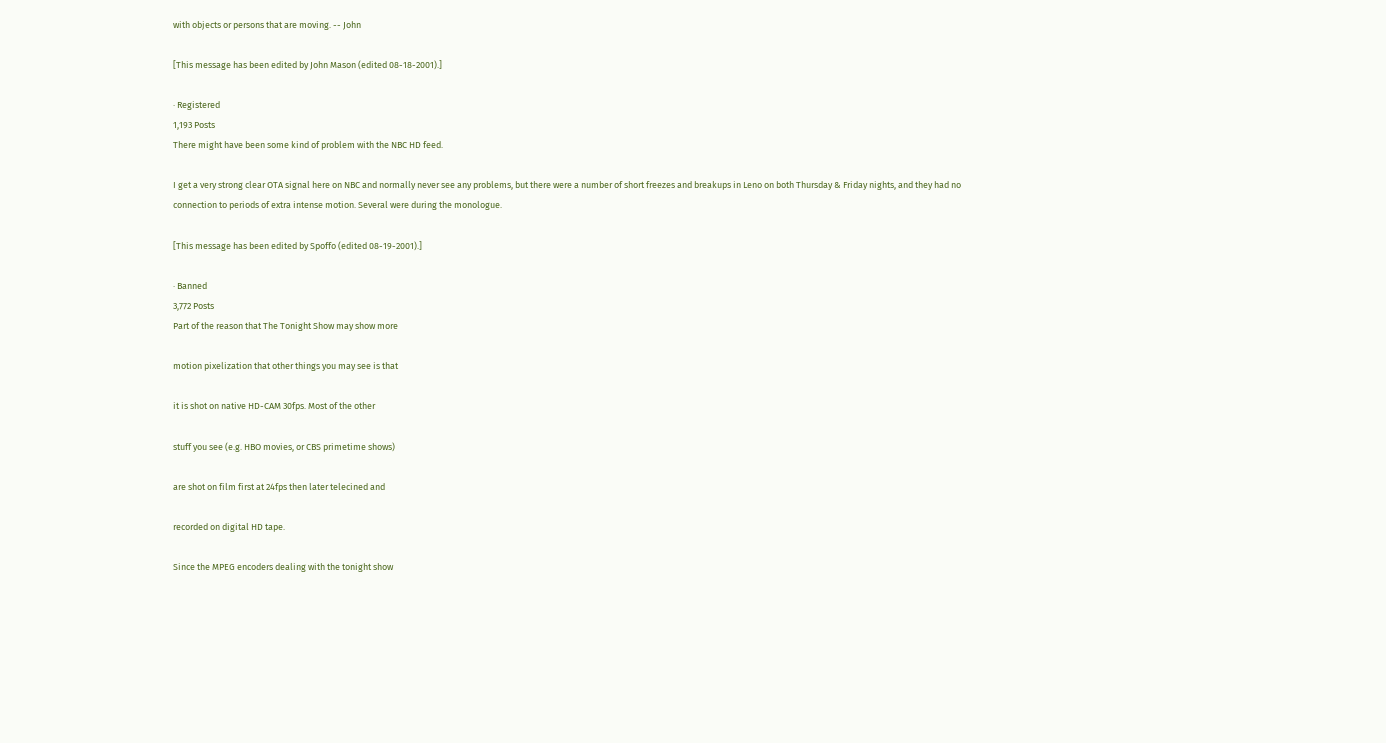with objects or persons that are moving. -- John

[This message has been edited by John Mason (edited 08-18-2001).]

· Registered
1,193 Posts
There might have been some kind of problem with the NBC HD feed.

I get a very strong clear OTA signal here on NBC and normally never see any problems, but there were a number of short freezes and breakups in Leno on both Thursday & Friday nights, and they had no connection to periods of extra intense motion. Several were during the monologue.

[This message has been edited by Spoffo (edited 08-19-2001).]

· Banned
3,772 Posts
Part of the reason that The Tonight Show may show more

motion pixelization that other things you may see is that

it is shot on native HD-CAM 30fps. Most of the other

stuff you see (e.g. HBO movies, or CBS primetime shows)

are shot on film first at 24fps then later telecined and

recorded on digital HD tape.

Since the MPEG encoders dealing with the tonight show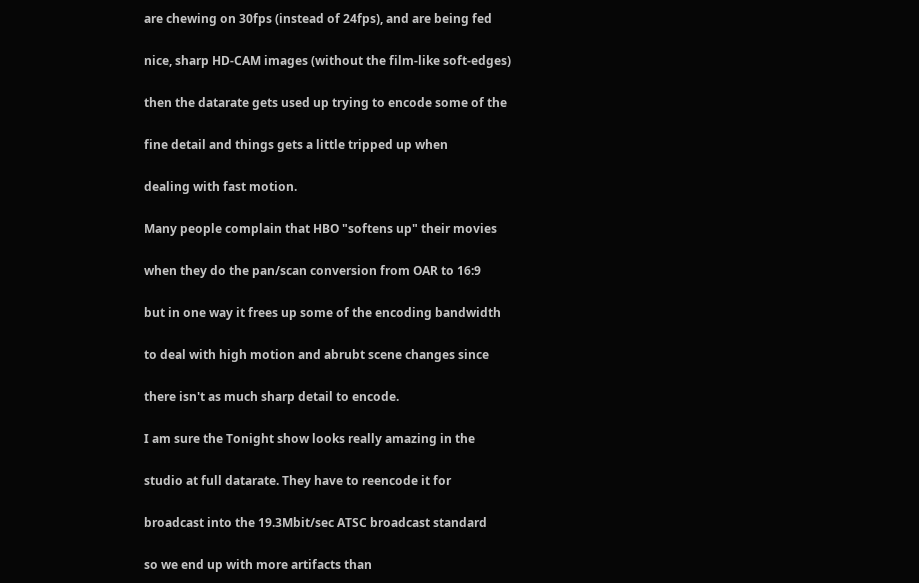are chewing on 30fps (instead of 24fps), and are being fed

nice, sharp HD-CAM images (without the film-like soft-edges)

then the datarate gets used up trying to encode some of the

fine detail and things gets a little tripped up when

dealing with fast motion.

Many people complain that HBO "softens up" their movies

when they do the pan/scan conversion from OAR to 16:9

but in one way it frees up some of the encoding bandwidth

to deal with high motion and abrubt scene changes since

there isn't as much sharp detail to encode.

I am sure the Tonight show looks really amazing in the

studio at full datarate. They have to reencode it for

broadcast into the 19.3Mbit/sec ATSC broadcast standard

so we end up with more artifacts than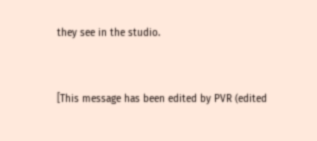they see in the studio.


[This message has been edited by PVR (edited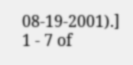08-19-2001).]
1 - 7 of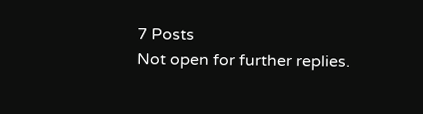7 Posts
Not open for further replies.